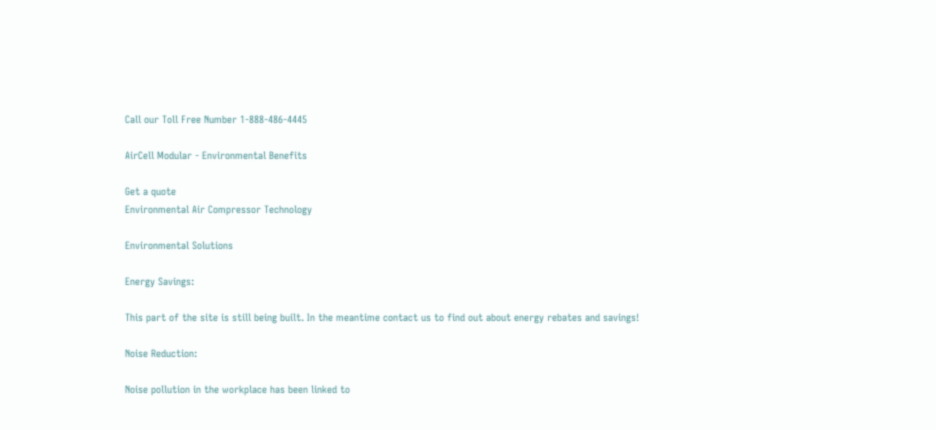Call our Toll Free Number 1-888-486-4445

AirCell Modular - Environmental Benefits

Get a quote
Environmental Air Compressor Technology

Environmental Solutions

Energy Savings:

This part of the site is still being built. In the meantime contact us to find out about energy rebates and savings!

Noise Reduction:

Noise pollution in the workplace has been linked to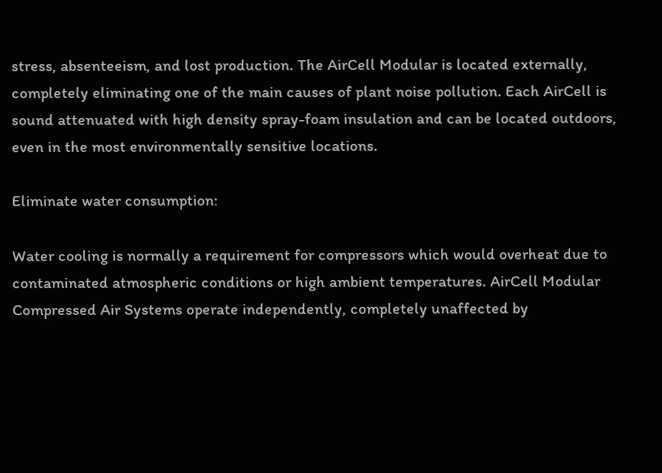stress, absenteeism, and lost production. The AirCell Modular is located externally, completely eliminating one of the main causes of plant noise pollution. Each AirCell is sound attenuated with high density spray-foam insulation and can be located outdoors, even in the most environmentally sensitive locations.

Eliminate water consumption:

Water cooling is normally a requirement for compressors which would overheat due to contaminated atmospheric conditions or high ambient temperatures. AirCell Modular Compressed Air Systems operate independently, completely unaffected by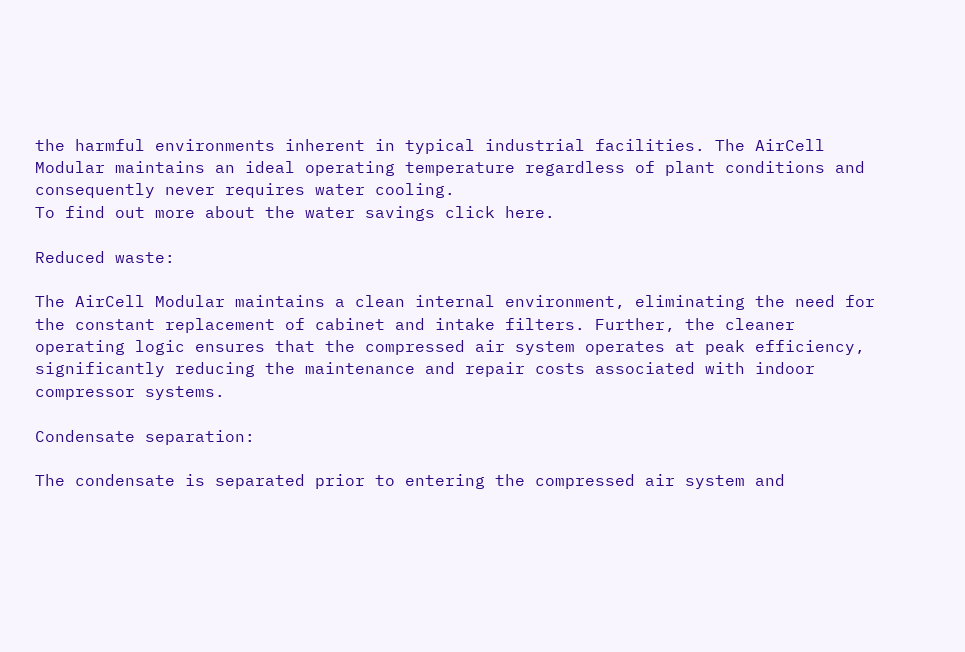the harmful environments inherent in typical industrial facilities. The AirCell Modular maintains an ideal operating temperature regardless of plant conditions and consequently never requires water cooling.
To find out more about the water savings click here.

Reduced waste:

The AirCell Modular maintains a clean internal environment, eliminating the need for the constant replacement of cabinet and intake filters. Further, the cleaner operating logic ensures that the compressed air system operates at peak efficiency, significantly reducing the maintenance and repair costs associated with indoor compressor systems.

Condensate separation:

The condensate is separated prior to entering the compressed air system and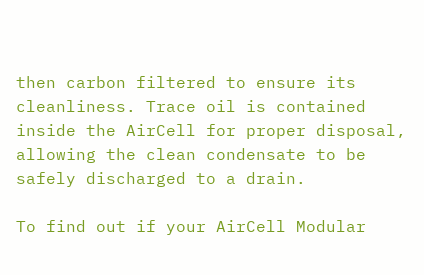then carbon filtered to ensure its cleanliness. Trace oil is contained inside the AirCell for proper disposal, allowing the clean condensate to be safely discharged to a drain.

To find out if your AirCell Modular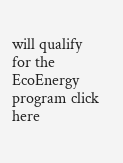will qualify for the EcoEnergy program click here